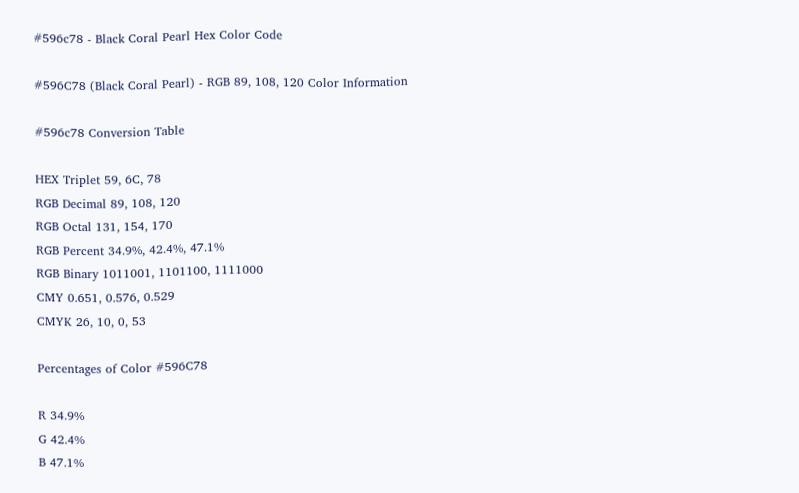#596c78 - Black Coral Pearl Hex Color Code

#596C78 (Black Coral Pearl) - RGB 89, 108, 120 Color Information

#596c78 Conversion Table

HEX Triplet 59, 6C, 78
RGB Decimal 89, 108, 120
RGB Octal 131, 154, 170
RGB Percent 34.9%, 42.4%, 47.1%
RGB Binary 1011001, 1101100, 1111000
CMY 0.651, 0.576, 0.529
CMYK 26, 10, 0, 53

Percentages of Color #596C78

R 34.9%
G 42.4%
B 47.1%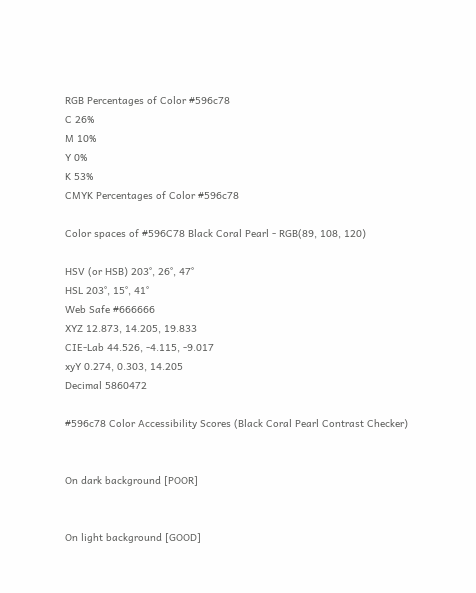RGB Percentages of Color #596c78
C 26%
M 10%
Y 0%
K 53%
CMYK Percentages of Color #596c78

Color spaces of #596C78 Black Coral Pearl - RGB(89, 108, 120)

HSV (or HSB) 203°, 26°, 47°
HSL 203°, 15°, 41°
Web Safe #666666
XYZ 12.873, 14.205, 19.833
CIE-Lab 44.526, -4.115, -9.017
xyY 0.274, 0.303, 14.205
Decimal 5860472

#596c78 Color Accessibility Scores (Black Coral Pearl Contrast Checker)


On dark background [POOR]


On light background [GOOD]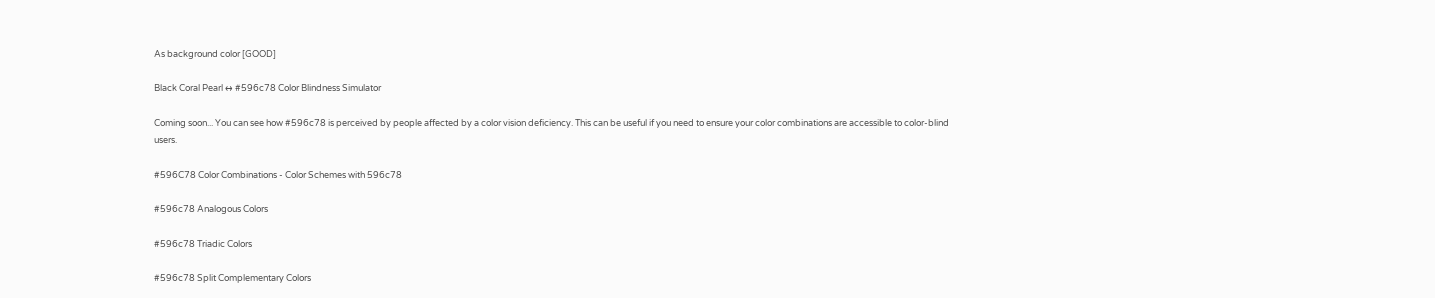As background color [GOOD]

Black Coral Pearl ↔ #596c78 Color Blindness Simulator

Coming soon... You can see how #596c78 is perceived by people affected by a color vision deficiency. This can be useful if you need to ensure your color combinations are accessible to color-blind users.

#596C78 Color Combinations - Color Schemes with 596c78

#596c78 Analogous Colors

#596c78 Triadic Colors

#596c78 Split Complementary Colors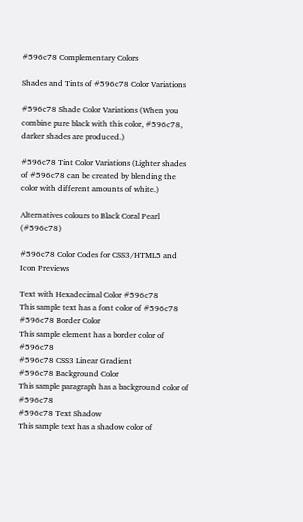#596c78 Complementary Colors

Shades and Tints of #596c78 Color Variations

#596c78 Shade Color Variations (When you combine pure black with this color, #596c78, darker shades are produced.)

#596c78 Tint Color Variations (Lighter shades of #596c78 can be created by blending the color with different amounts of white.)

Alternatives colours to Black Coral Pearl (#596c78)

#596c78 Color Codes for CSS3/HTML5 and Icon Previews

Text with Hexadecimal Color #596c78
This sample text has a font color of #596c78
#596c78 Border Color
This sample element has a border color of #596c78
#596c78 CSS3 Linear Gradient
#596c78 Background Color
This sample paragraph has a background color of #596c78
#596c78 Text Shadow
This sample text has a shadow color of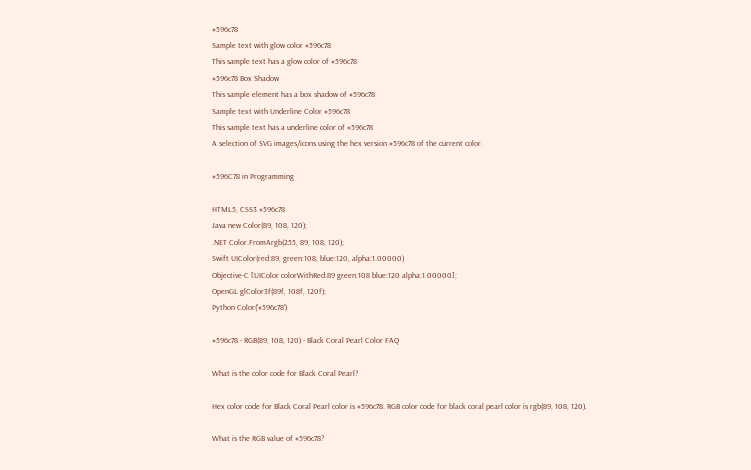#596c78
Sample text with glow color #596c78
This sample text has a glow color of #596c78
#596c78 Box Shadow
This sample element has a box shadow of #596c78
Sample text with Underline Color #596c78
This sample text has a underline color of #596c78
A selection of SVG images/icons using the hex version #596c78 of the current color.

#596C78 in Programming

HTML5, CSS3 #596c78
Java new Color(89, 108, 120);
.NET Color.FromArgb(255, 89, 108, 120);
Swift UIColor(red:89, green:108, blue:120, alpha:1.00000)
Objective-C [UIColor colorWithRed:89 green:108 blue:120 alpha:1.00000];
OpenGL glColor3f(89f, 108f, 120f);
Python Color('#596c78')

#596c78 - RGB(89, 108, 120) - Black Coral Pearl Color FAQ

What is the color code for Black Coral Pearl?

Hex color code for Black Coral Pearl color is #596c78. RGB color code for black coral pearl color is rgb(89, 108, 120).

What is the RGB value of #596c78?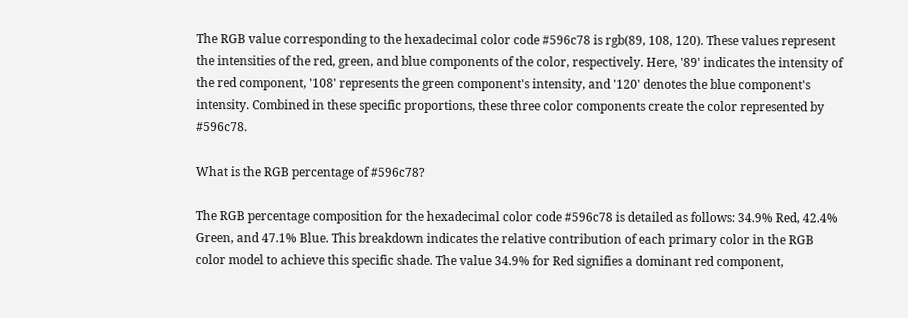The RGB value corresponding to the hexadecimal color code #596c78 is rgb(89, 108, 120). These values represent the intensities of the red, green, and blue components of the color, respectively. Here, '89' indicates the intensity of the red component, '108' represents the green component's intensity, and '120' denotes the blue component's intensity. Combined in these specific proportions, these three color components create the color represented by #596c78.

What is the RGB percentage of #596c78?

The RGB percentage composition for the hexadecimal color code #596c78 is detailed as follows: 34.9% Red, 42.4% Green, and 47.1% Blue. This breakdown indicates the relative contribution of each primary color in the RGB color model to achieve this specific shade. The value 34.9% for Red signifies a dominant red component,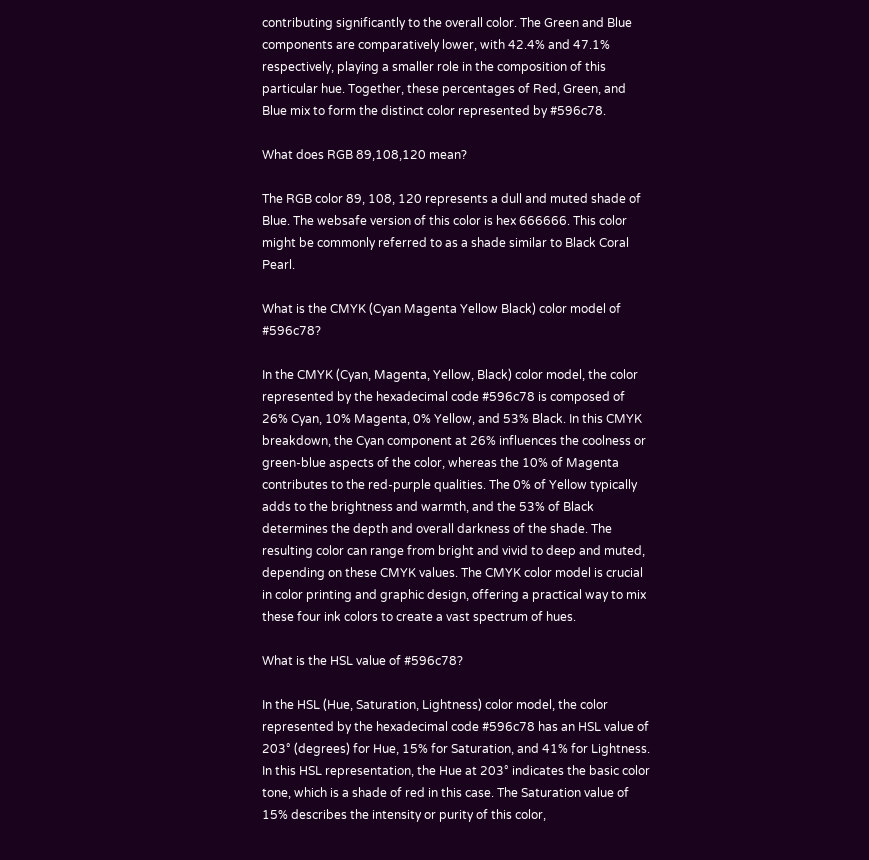contributing significantly to the overall color. The Green and Blue components are comparatively lower, with 42.4% and 47.1% respectively, playing a smaller role in the composition of this particular hue. Together, these percentages of Red, Green, and Blue mix to form the distinct color represented by #596c78.

What does RGB 89,108,120 mean?

The RGB color 89, 108, 120 represents a dull and muted shade of Blue. The websafe version of this color is hex 666666. This color might be commonly referred to as a shade similar to Black Coral Pearl.

What is the CMYK (Cyan Magenta Yellow Black) color model of #596c78?

In the CMYK (Cyan, Magenta, Yellow, Black) color model, the color represented by the hexadecimal code #596c78 is composed of 26% Cyan, 10% Magenta, 0% Yellow, and 53% Black. In this CMYK breakdown, the Cyan component at 26% influences the coolness or green-blue aspects of the color, whereas the 10% of Magenta contributes to the red-purple qualities. The 0% of Yellow typically adds to the brightness and warmth, and the 53% of Black determines the depth and overall darkness of the shade. The resulting color can range from bright and vivid to deep and muted, depending on these CMYK values. The CMYK color model is crucial in color printing and graphic design, offering a practical way to mix these four ink colors to create a vast spectrum of hues.

What is the HSL value of #596c78?

In the HSL (Hue, Saturation, Lightness) color model, the color represented by the hexadecimal code #596c78 has an HSL value of 203° (degrees) for Hue, 15% for Saturation, and 41% for Lightness. In this HSL representation, the Hue at 203° indicates the basic color tone, which is a shade of red in this case. The Saturation value of 15% describes the intensity or purity of this color,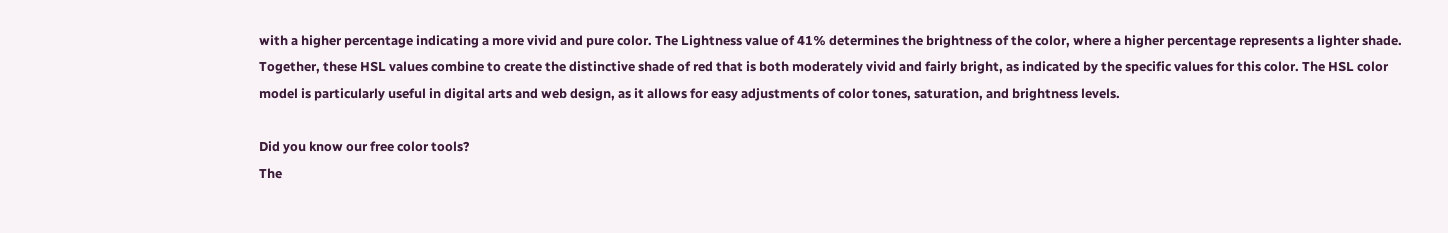with a higher percentage indicating a more vivid and pure color. The Lightness value of 41% determines the brightness of the color, where a higher percentage represents a lighter shade. Together, these HSL values combine to create the distinctive shade of red that is both moderately vivid and fairly bright, as indicated by the specific values for this color. The HSL color model is particularly useful in digital arts and web design, as it allows for easy adjustments of color tones, saturation, and brightness levels.

Did you know our free color tools?
The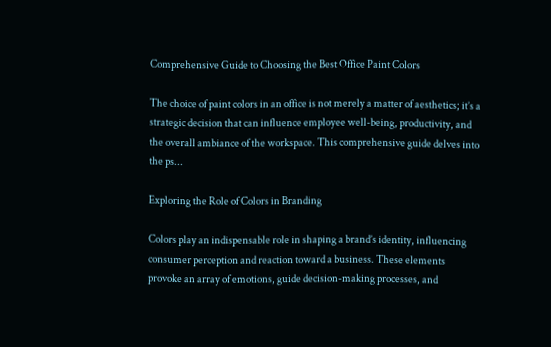Comprehensive Guide to Choosing the Best Office Paint Colors

The choice of paint colors in an office is not merely a matter of aesthetics; it’s a strategic decision that can influence employee well-being, productivity, and the overall ambiance of the workspace. This comprehensive guide delves into the ps...

Exploring the Role of Colors in Branding

Colors play an indispensable role in shaping a brand’s identity, influencing consumer perception and reaction toward a business. These elements provoke an array of emotions, guide decision-making processes, and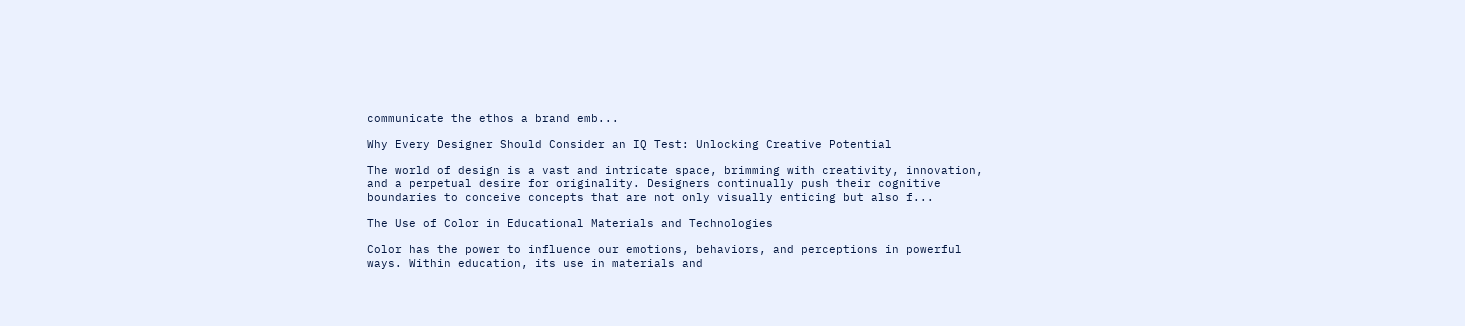communicate the ethos a brand emb...

Why Every Designer Should Consider an IQ Test: Unlocking Creative Potential

The world of design is a vast and intricate space, brimming with creativity, innovation, and a perpetual desire for originality. Designers continually push their cognitive boundaries to conceive concepts that are not only visually enticing but also f...

The Use of Color in Educational Materials and Technologies

Color has the power to influence our emotions, behaviors, and perceptions in powerful ways. Within education, its use in materials and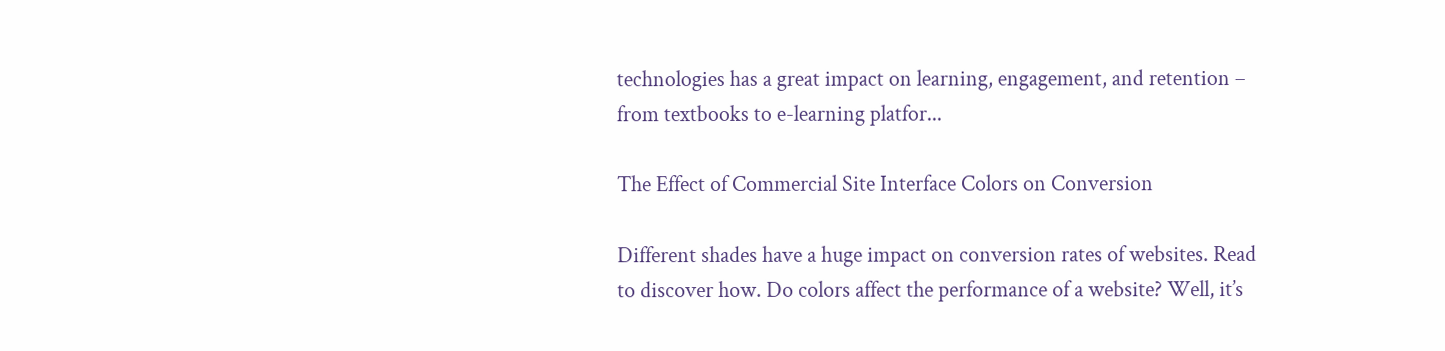technologies has a great impact on learning, engagement, and retention – from textbooks to e-learning platfor...

The Effect of Commercial Site Interface Colors on Conversion

Different shades have a huge impact on conversion rates of websites. Read to discover how. Do colors affect the performance of a website? Well, it’s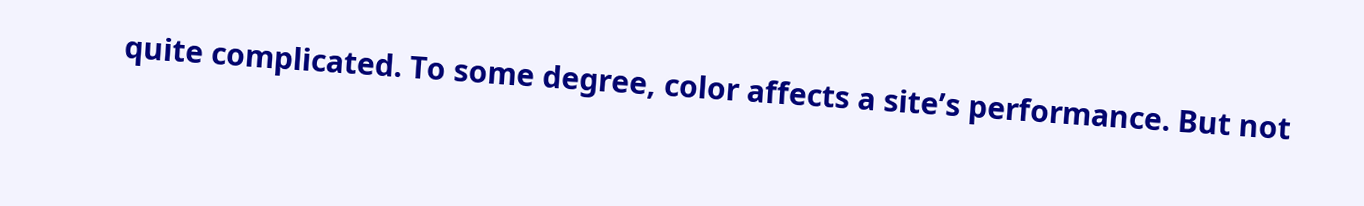quite complicated. To some degree, color affects a site’s performance. But not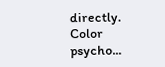directly. Color psycho...